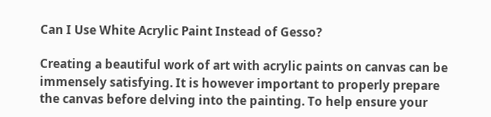Can I Use White Acrylic Paint Instead of Gesso?

Creating a beautiful work of art with acrylic paints on canvas can be immensely satisfying. It is however important to properly prepare the canvas before delving into the painting. To help ensure your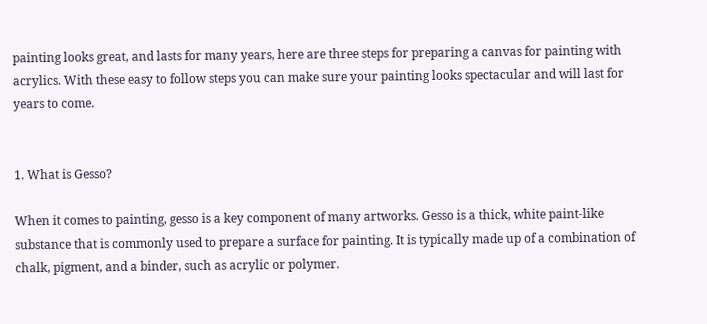painting looks great, and lasts for many years, here are three steps for preparing a canvas for painting with acrylics. With these easy to follow steps you can make sure your painting looks spectacular and will last for years to come.


1. What is Gesso?

When it comes to painting, gesso is a key component of many artworks. Gesso is a thick, white paint-like substance that is commonly used to prepare a surface for painting. It is typically made up of a combination of chalk, pigment, and a binder, such as acrylic or polymer.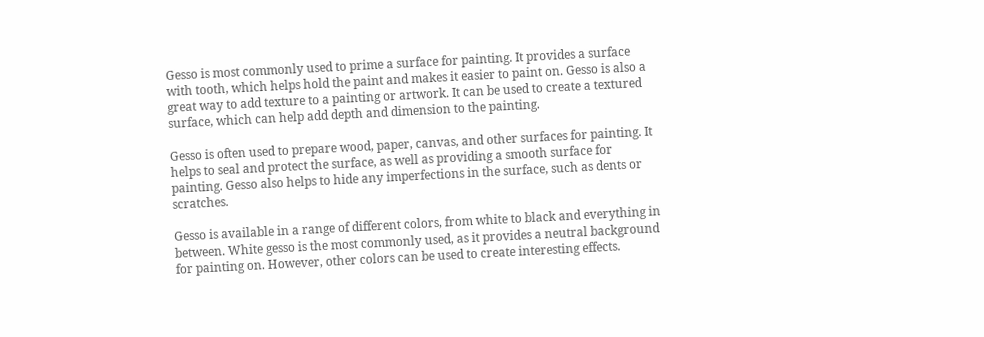Gesso is most commonly used to prime a surface for painting. It provides a surface with tooth, which helps hold the paint and makes it easier to paint on. Gesso is also a great way to add texture to a painting or artwork. It can be used to create a textured surface, which can help add depth and dimension to the painting.

Gesso is often used to prepare wood, paper, canvas, and other surfaces for painting. It helps to seal and protect the surface, as well as providing a smooth surface for painting. Gesso also helps to hide any imperfections in the surface, such as dents or scratches.

Gesso is available in a range of different colors, from white to black and everything in between. White gesso is the most commonly used, as it provides a neutral background for painting on. However, other colors can be used to create interesting effects.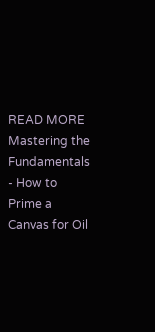READ MORE  Mastering the Fundamentals - How to Prime a Canvas for Oil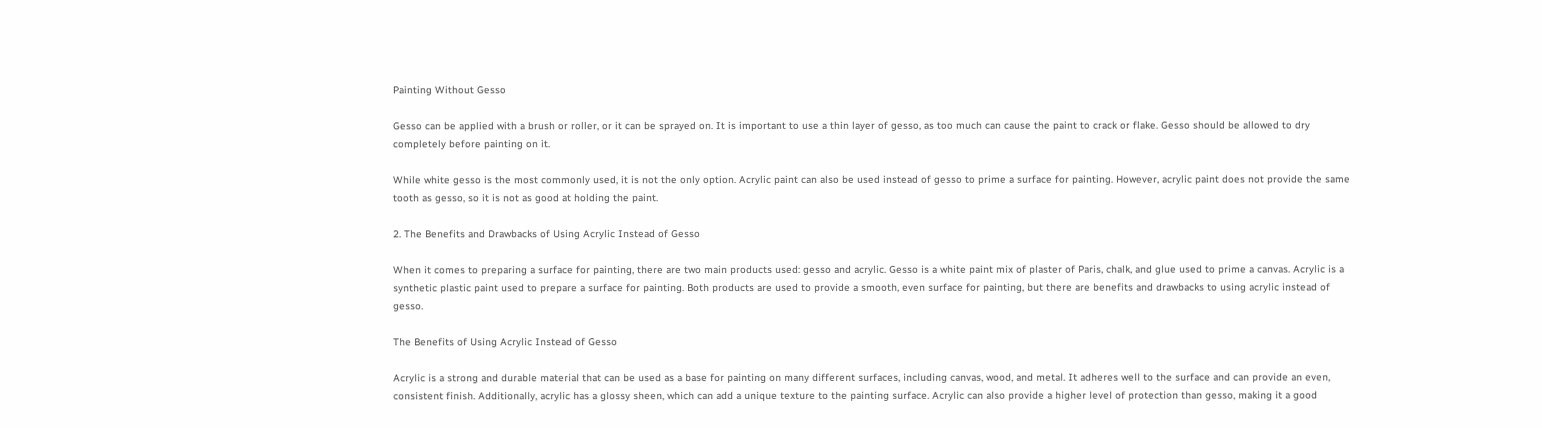Painting Without Gesso

Gesso can be applied with a brush or roller, or it can be sprayed on. It is important to use a thin layer of gesso, as too much can cause the paint to crack or flake. Gesso should be allowed to dry completely before painting on it.

While white gesso is the most commonly used, it is not the only option. Acrylic paint can also be used instead of gesso to prime a surface for painting. However, acrylic paint does not provide the same tooth as gesso, so it is not as good at holding the paint.

2. The Benefits and Drawbacks of Using Acrylic Instead of Gesso

When it comes to preparing a surface for painting, there are two main products used: gesso and acrylic. Gesso is a white paint mix of plaster of Paris, chalk, and glue used to prime a canvas. Acrylic is a synthetic plastic paint used to prepare a surface for painting. Both products are used to provide a smooth, even surface for painting, but there are benefits and drawbacks to using acrylic instead of gesso.

The Benefits of Using Acrylic Instead of Gesso

Acrylic is a strong and durable material that can be used as a base for painting on many different surfaces, including canvas, wood, and metal. It adheres well to the surface and can provide an even, consistent finish. Additionally, acrylic has a glossy sheen, which can add a unique texture to the painting surface. Acrylic can also provide a higher level of protection than gesso, making it a good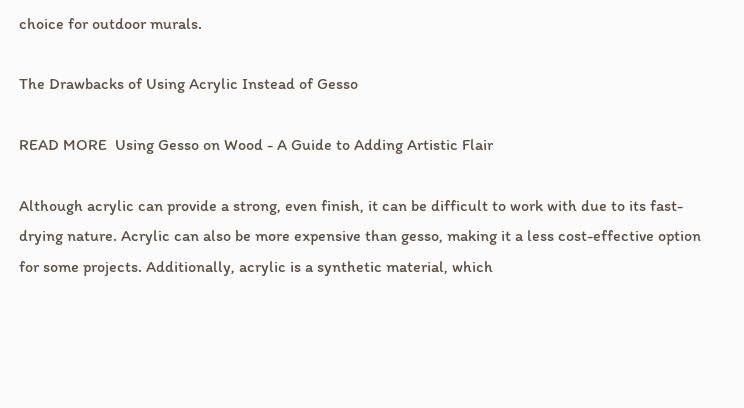choice for outdoor murals.

The Drawbacks of Using Acrylic Instead of Gesso

READ MORE  Using Gesso on Wood - A Guide to Adding Artistic Flair

Although acrylic can provide a strong, even finish, it can be difficult to work with due to its fast-drying nature. Acrylic can also be more expensive than gesso, making it a less cost-effective option for some projects. Additionally, acrylic is a synthetic material, which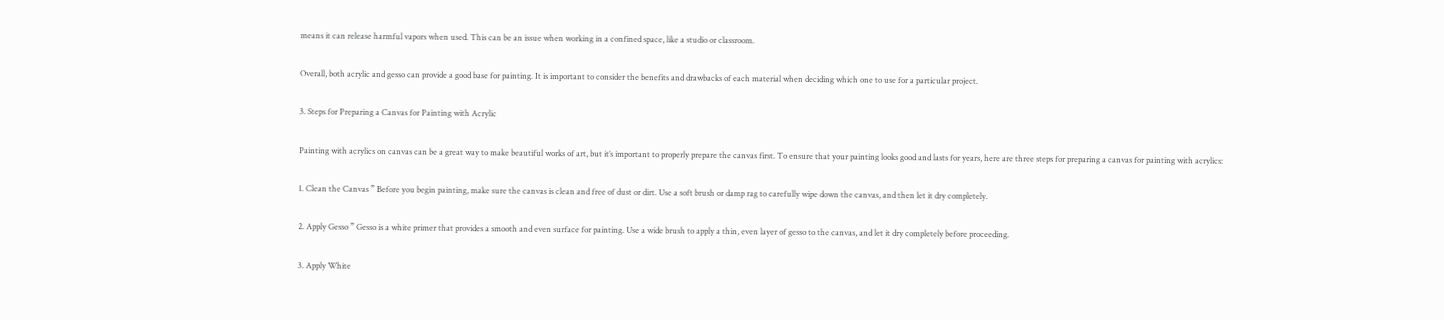means it can release harmful vapors when used. This can be an issue when working in a confined space, like a studio or classroom.

Overall, both acrylic and gesso can provide a good base for painting. It is important to consider the benefits and drawbacks of each material when deciding which one to use for a particular project.

3. Steps for Preparing a Canvas for Painting with Acrylic

Painting with acrylics on canvas can be a great way to make beautiful works of art, but it’s important to properly prepare the canvas first. To ensure that your painting looks good and lasts for years, here are three steps for preparing a canvas for painting with acrylics:

1. Clean the Canvas ” Before you begin painting, make sure the canvas is clean and free of dust or dirt. Use a soft brush or damp rag to carefully wipe down the canvas, and then let it dry completely.

2. Apply Gesso ” Gesso is a white primer that provides a smooth and even surface for painting. Use a wide brush to apply a thin, even layer of gesso to the canvas, and let it dry completely before proceeding.

3. Apply White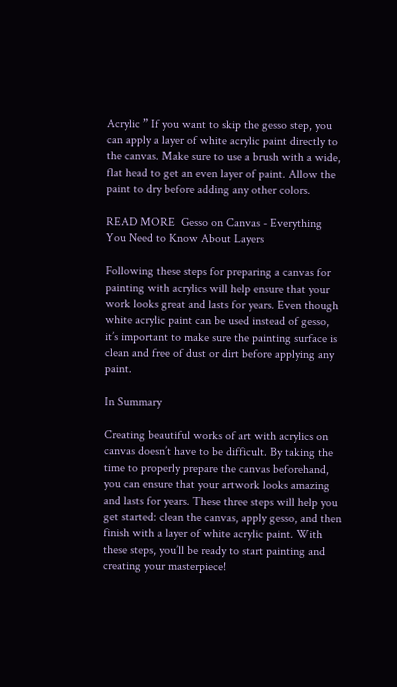Acrylic ” If you want to skip the gesso step, you can apply a layer of white acrylic paint directly to the canvas. Make sure to use a brush with a wide, flat head to get an even layer of paint. Allow the paint to dry before adding any other colors.

READ MORE  Gesso on Canvas - Everything You Need to Know About Layers

Following these steps for preparing a canvas for painting with acrylics will help ensure that your work looks great and lasts for years. Even though white acrylic paint can be used instead of gesso, it’s important to make sure the painting surface is clean and free of dust or dirt before applying any paint.

In Summary

Creating beautiful works of art with acrylics on canvas doesn’t have to be difficult. By taking the time to properly prepare the canvas beforehand, you can ensure that your artwork looks amazing and lasts for years. These three steps will help you get started: clean the canvas, apply gesso, and then finish with a layer of white acrylic paint. With these steps, you’ll be ready to start painting and creating your masterpiece!